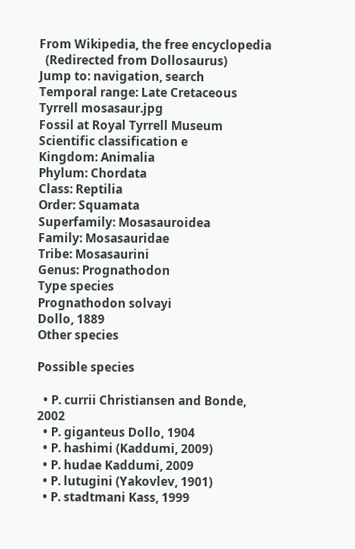From Wikipedia, the free encyclopedia
  (Redirected from Dollosaurus)
Jump to: navigation, search
Temporal range: Late Cretaceous
Tyrrell mosasaur.jpg
Fossil at Royal Tyrrell Museum
Scientific classification e
Kingdom: Animalia
Phylum: Chordata
Class: Reptilia
Order: Squamata
Superfamily: Mosasauroidea
Family: Mosasauridae
Tribe: Mosasaurini
Genus: Prognathodon
Type species
Prognathodon solvayi
Dollo, 1889
Other species

Possible species

  • P. currii Christiansen and Bonde, 2002
  • P. giganteus Dollo, 1904
  • P. hashimi (Kaddumi, 2009)
  • P. hudae Kaddumi, 2009
  • P. lutugini (Yakovlev, 1901)
  • P. stadtmani Kass, 1999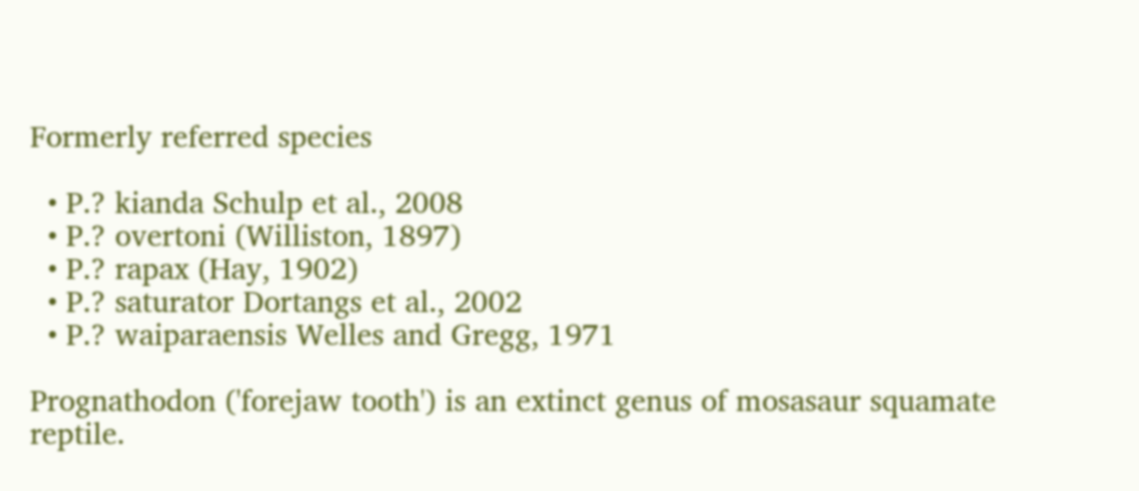Formerly referred species

  • P.? kianda Schulp et al., 2008
  • P.? overtoni (Williston, 1897)
  • P.? rapax (Hay, 1902)
  • P.? saturator Dortangs et al., 2002
  • P.? waiparaensis Welles and Gregg, 1971

Prognathodon ('forejaw tooth') is an extinct genus of mosasaur squamate reptile.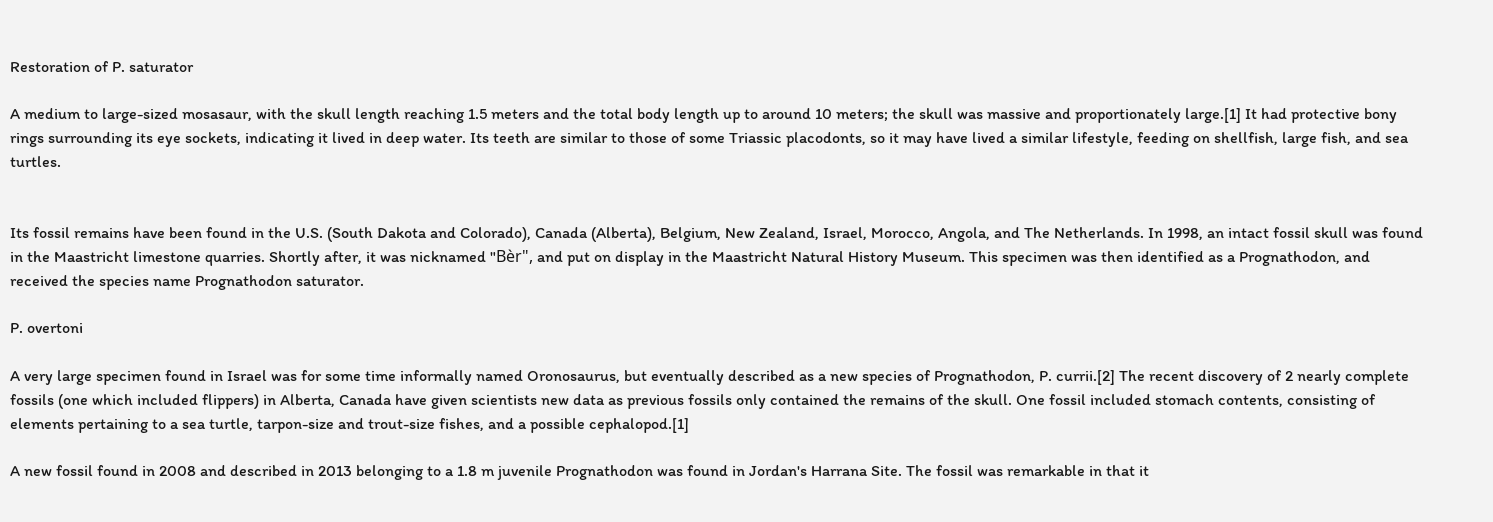Restoration of P. saturator

A medium to large-sized mosasaur, with the skull length reaching 1.5 meters and the total body length up to around 10 meters; the skull was massive and proportionately large.[1] It had protective bony rings surrounding its eye sockets, indicating it lived in deep water. Its teeth are similar to those of some Triassic placodonts, so it may have lived a similar lifestyle, feeding on shellfish, large fish, and sea turtles.


Its fossil remains have been found in the U.S. (South Dakota and Colorado), Canada (Alberta), Belgium, New Zealand, Israel, Morocco, Angola, and The Netherlands. In 1998, an intact fossil skull was found in the Maastricht limestone quarries. Shortly after, it was nicknamed "Bèr", and put on display in the Maastricht Natural History Museum. This specimen was then identified as a Prognathodon, and received the species name Prognathodon saturator.

P. overtoni

A very large specimen found in Israel was for some time informally named Oronosaurus, but eventually described as a new species of Prognathodon, P. currii.[2] The recent discovery of 2 nearly complete fossils (one which included flippers) in Alberta, Canada have given scientists new data as previous fossils only contained the remains of the skull. One fossil included stomach contents, consisting of elements pertaining to a sea turtle, tarpon-size and trout-size fishes, and a possible cephalopod.[1]

A new fossil found in 2008 and described in 2013 belonging to a 1.8 m juvenile Prognathodon was found in Jordan's Harrana Site. The fossil was remarkable in that it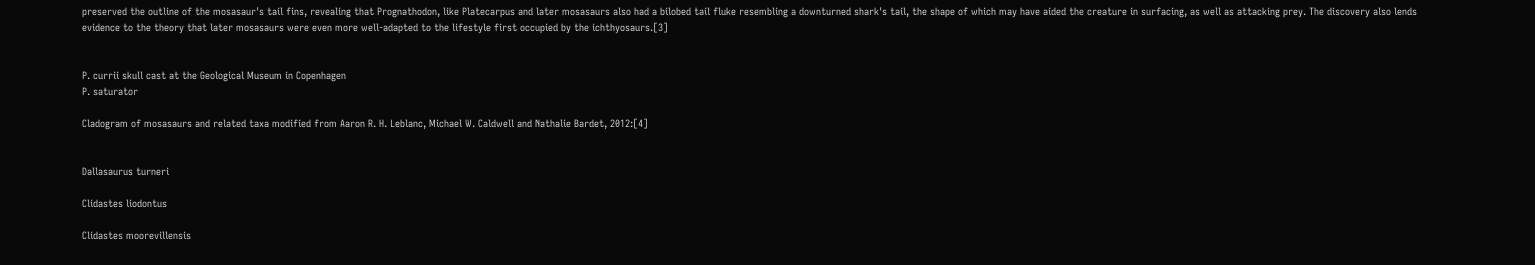preserved the outline of the mosasaur's tail fins, revealing that Prognathodon, like Platecarpus and later mosasaurs also had a bilobed tail fluke resembling a downturned shark's tail, the shape of which may have aided the creature in surfacing, as well as attacking prey. The discovery also lends evidence to the theory that later mosasaurs were even more well-adapted to the lifestyle first occupied by the ichthyosaurs.[3]


P. currii skull cast at the Geological Museum in Copenhagen
P. saturator

Cladogram of mosasaurs and related taxa modified from Aaron R. H. Leblanc, Michael W. Caldwell and Nathalie Bardet, 2012:[4]


Dallasaurus turneri

Clidastes liodontus

Clidastes moorevillensis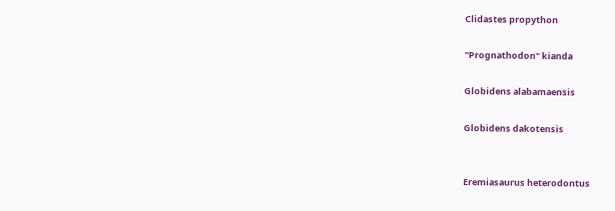Clidastes propython

"Prognathodon" kianda

Globidens alabamaensis

Globidens dakotensis


Eremiasaurus heterodontus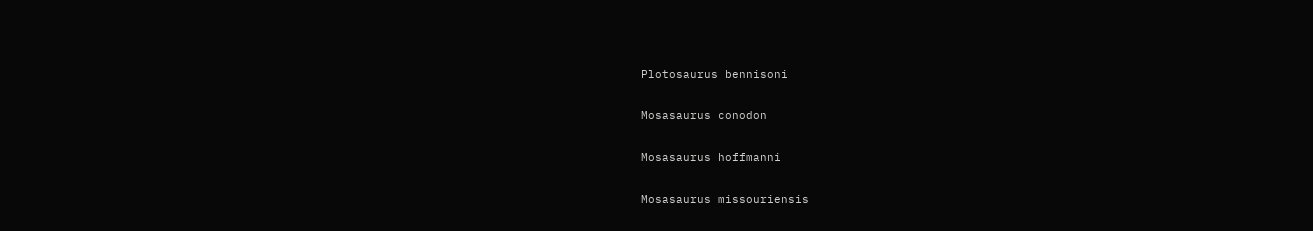Plotosaurus bennisoni

Mosasaurus conodon

Mosasaurus hoffmanni

Mosasaurus missouriensis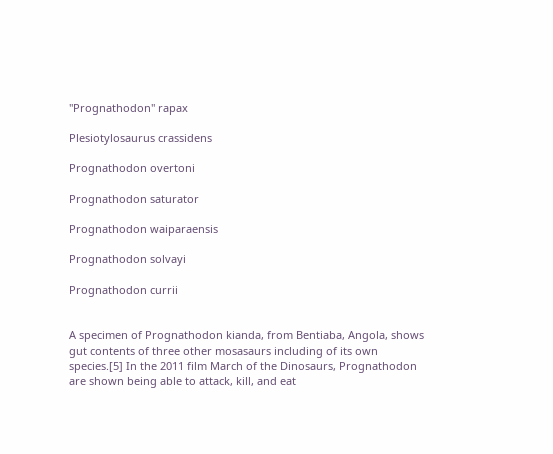"Prognathodon" rapax

Plesiotylosaurus crassidens

Prognathodon overtoni

Prognathodon saturator

Prognathodon waiparaensis

Prognathodon solvayi

Prognathodon currii


A specimen of Prognathodon kianda, from Bentiaba, Angola, shows gut contents of three other mosasaurs including of its own species.[5] In the 2011 film March of the Dinosaurs, Prognathodon are shown being able to attack, kill, and eat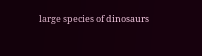large species of dinosaurs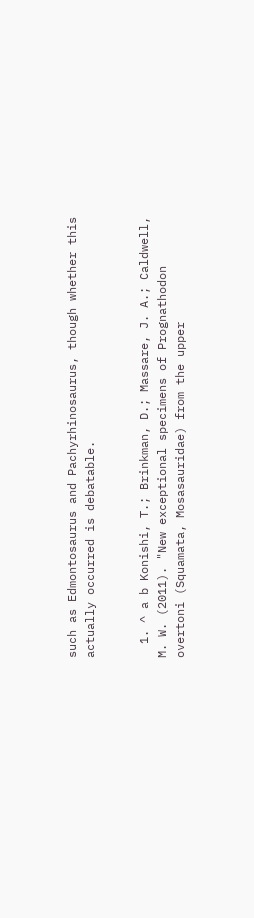such as Edmontosaurus and Pachyrhinosaurus, though whether this actually occurred is debatable.


  1. ^ a b Konishi, T.; Brinkman, D.; Massare, J. A.; Caldwell, M. W. (2011). "New exceptional specimens of Prognathodon overtoni (Squamata, Mosasauridae) from the upper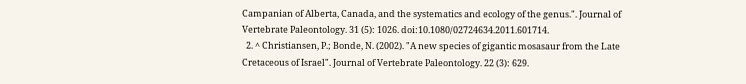Campanian of Alberta, Canada, and the systematics and ecology of the genus.". Journal of Vertebrate Paleontology. 31 (5): 1026. doi:10.1080/02724634.2011.601714.
  2. ^ Christiansen, P.; Bonde, N. (2002). "A new species of gigantic mosasaur from the Late Cretaceous of Israel". Journal of Vertebrate Paleontology. 22 (3): 629.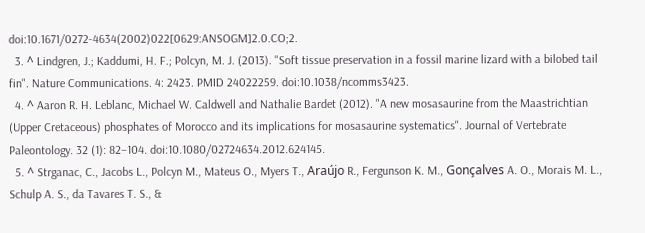doi:10.1671/0272-4634(2002)022[0629:ANSOGM]2.0.CO;2.
  3. ^ Lindgren, J.; Kaddumi, H. F.; Polcyn, M. J. (2013). "Soft tissue preservation in a fossil marine lizard with a bilobed tail fin". Nature Communications. 4: 2423. PMID 24022259. doi:10.1038/ncomms3423.
  4. ^ Aaron R. H. Leblanc, Michael W. Caldwell and Nathalie Bardet (2012). "A new mosasaurine from the Maastrichtian (Upper Cretaceous) phosphates of Morocco and its implications for mosasaurine systematics". Journal of Vertebrate Paleontology. 32 (1): 82–104. doi:10.1080/02724634.2012.624145.
  5. ^ Strganac, C., Jacobs L., Polcyn M., Mateus O., Myers T., Araújo R., Fergunson K. M., Gonçalves A. O., Morais M. L., Schulp A. S., da Tavares T. S., &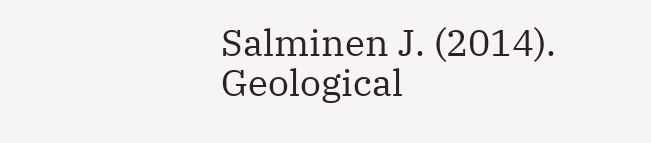Salminen J. (2014). Geological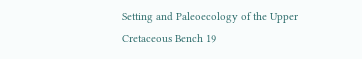Setting and Paleoecology of the Upper Cretaceous Bench 19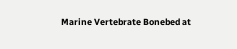Marine Vertebrate Bonebed at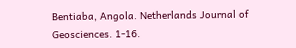Bentiaba, Angola. Netherlands Journal of Geosciences. 1-16.